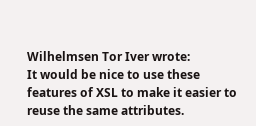Wilhelmsen Tor Iver wrote:
It would be nice to use these features of XSL to make it easier to reuse the same attributes.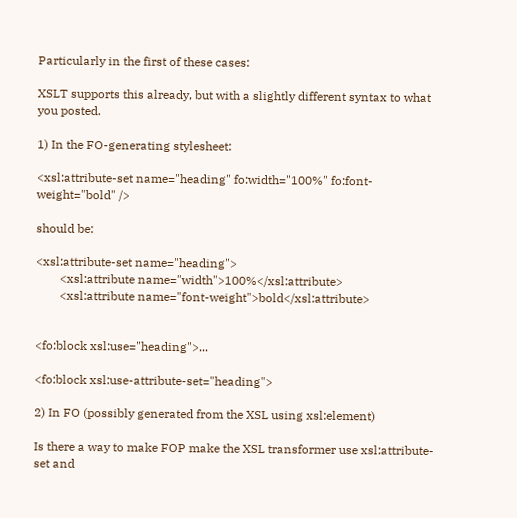Particularly in the first of these cases:

XSLT supports this already, but with a slightly different syntax to what you posted.

1) In the FO-generating stylesheet:

<xsl:attribute-set name="heading" fo:width="100%" fo:font-weight="bold" />

should be:

<xsl:attribute-set name="heading">
        <xsl:attribute name="width">100%</xsl:attribute>
        <xsl:attribute name="font-weight">bold</xsl:attribute>


<fo:block xsl:use="heading">...

<fo:block xsl:use-attribute-set="heading">

2) In FO (possibly generated from the XSL using xsl:element)

Is there a way to make FOP make the XSL transformer use xsl:attribute-set and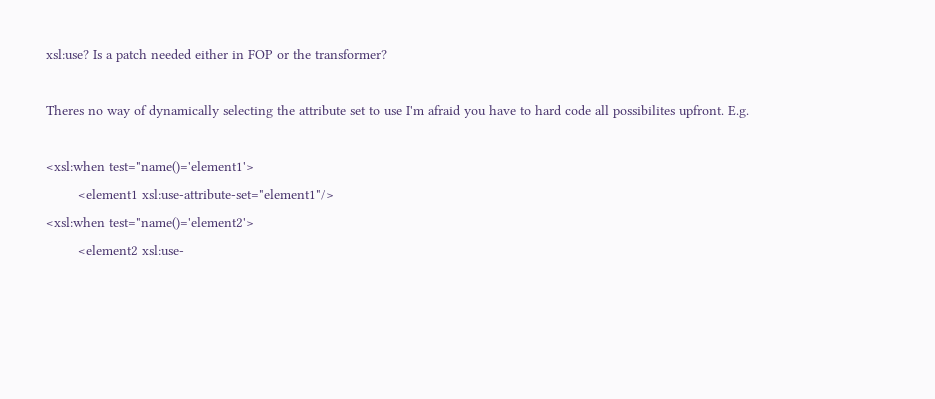xsl:use? Is a patch needed either in FOP or the transformer?

Theres no way of dynamically selecting the attribute set to use I'm afraid you have to hard code all possibilites upfront. E.g.

<xsl:when test="name()='element1'>
        <element1 xsl:use-attribute-set="element1"/>
<xsl:when test="name()='element2'>
        <element2 xsl:use-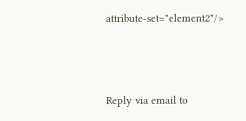attribute-set="element2"/>



Reply via email to